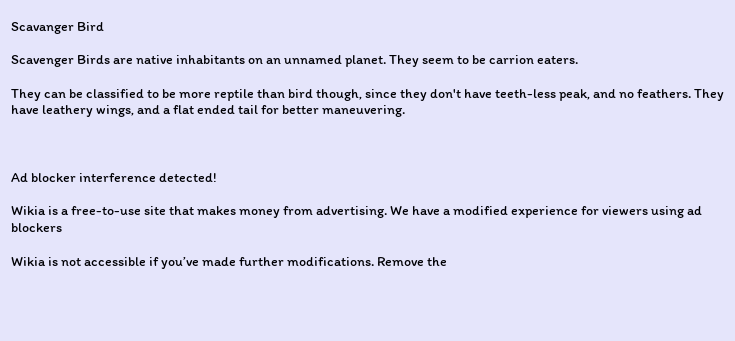Scavanger Bird

Scavenger Birds are native inhabitants on an unnamed planet. They seem to be carrion eaters.

They can be classified to be more reptile than bird though, since they don't have teeth-less peak, and no feathers. They have leathery wings, and a flat ended tail for better maneuvering.



Ad blocker interference detected!

Wikia is a free-to-use site that makes money from advertising. We have a modified experience for viewers using ad blockers

Wikia is not accessible if you’ve made further modifications. Remove the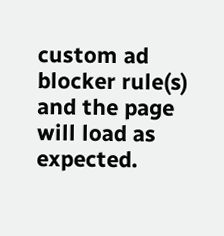custom ad blocker rule(s) and the page will load as expected.